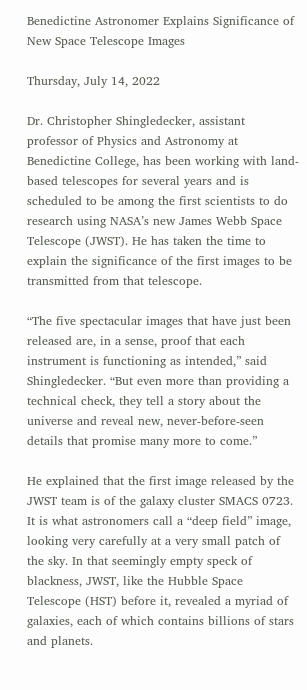Benedictine Astronomer Explains Significance of New Space Telescope Images

Thursday, July 14, 2022

Dr. Christopher Shingledecker, assistant professor of Physics and Astronomy at Benedictine College, has been working with land-based telescopes for several years and is scheduled to be among the first scientists to do research using NASA’s new James Webb Space Telescope (JWST). He has taken the time to explain the significance of the first images to be transmitted from that telescope.

“The five spectacular images that have just been released are, in a sense, proof that each instrument is functioning as intended,” said Shingledecker. “But even more than providing a technical check, they tell a story about the universe and reveal new, never-before-seen details that promise many more to come.”

He explained that the first image released by the JWST team is of the galaxy cluster SMACS 0723. It is what astronomers call a “deep field” image, looking very carefully at a very small patch of the sky. In that seemingly empty speck of blackness, JWST, like the Hubble Space Telescope (HST) before it, revealed a myriad of galaxies, each of which contains billions of stars and planets.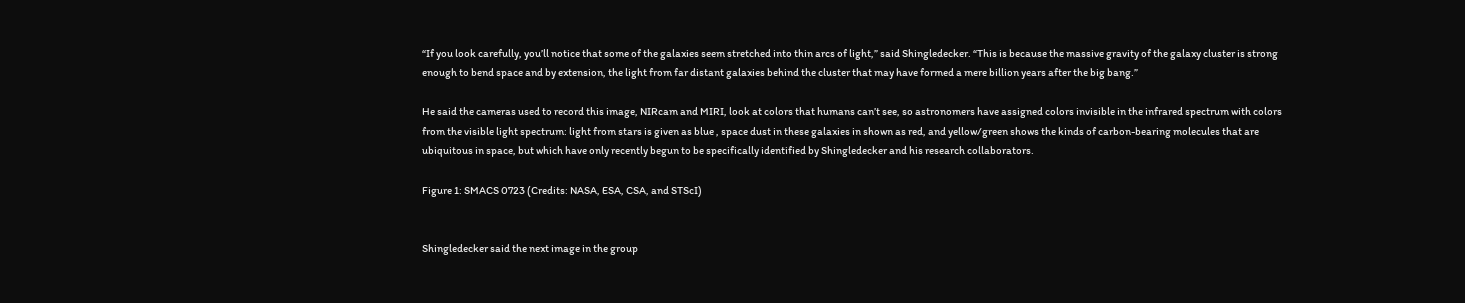“If you look carefully, you’ll notice that some of the galaxies seem stretched into thin arcs of light,” said Shingledecker. “This is because the massive gravity of the galaxy cluster is strong enough to bend space and by extension, the light from far distant galaxies behind the cluster that may have formed a mere billion years after the big bang.”

He said the cameras used to record this image, NIRcam and MIRI, look at colors that humans can’t see, so astronomers have assigned colors invisible in the infrared spectrum with colors from the visible light spectrum: light from stars is given as blue , space dust in these galaxies in shown as red, and yellow/green shows the kinds of carbon-bearing molecules that are ubiquitous in space, but which have only recently begun to be specifically identified by Shingledecker and his research collaborators.

Figure 1: SMACS 0723 (Credits: NASA, ESA, CSA, and STScI)


Shingledecker said the next image in the group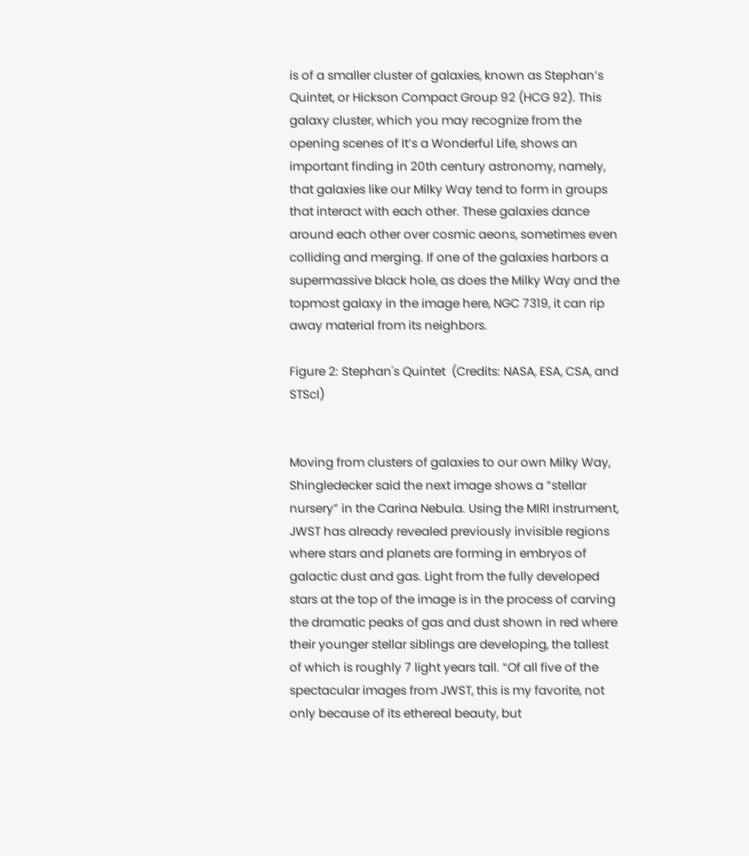is of a smaller cluster of galaxies, known as Stephan’s Quintet, or Hickson Compact Group 92 (HCG 92). This galaxy cluster, which you may recognize from the opening scenes of It’s a Wonderful Life, shows an important finding in 20th century astronomy, namely, that galaxies like our Milky Way tend to form in groups that interact with each other. These galaxies dance around each other over cosmic aeons, sometimes even colliding and merging. If one of the galaxies harbors a supermassive black hole, as does the Milky Way and the topmost galaxy in the image here, NGC 7319, it can rip away material from its neighbors.

Figure 2: Stephan's Quintet  (Credits: NASA, ESA, CSA, and STScI)


Moving from clusters of galaxies to our own Milky Way, Shingledecker said the next image shows a “stellar nursery” in the Carina Nebula. Using the MIRI instrument, JWST has already revealed previously invisible regions where stars and planets are forming in embryos of galactic dust and gas. Light from the fully developed stars at the top of the image is in the process of carving the dramatic peaks of gas and dust shown in red where their younger stellar siblings are developing, the tallest of which is roughly 7 light years tall. “Of all five of the spectacular images from JWST, this is my favorite, not only because of its ethereal beauty, but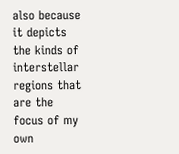also because it depicts the kinds of interstellar regions that are the focus of my own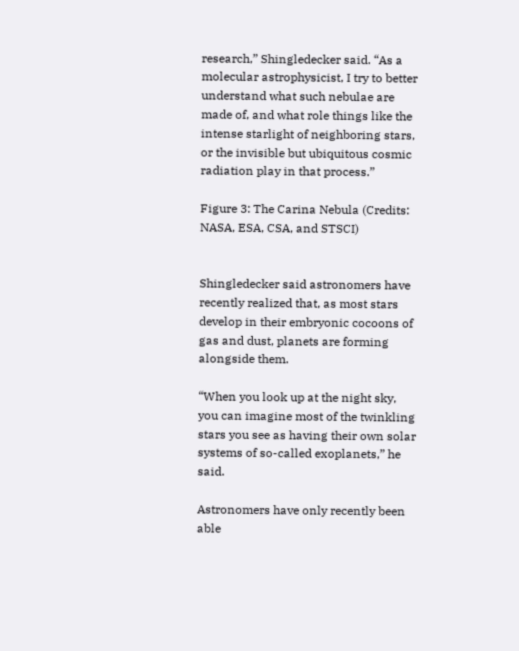research,” Shingledecker said. “As a molecular astrophysicist, I try to better understand what such nebulae are made of, and what role things like the intense starlight of neighboring stars, or the invisible but ubiquitous cosmic radiation play in that process.”

Figure 3: The Carina Nebula (Credits: NASA, ESA, CSA, and STSCI)


Shingledecker said astronomers have recently realized that, as most stars develop in their embryonic cocoons of gas and dust, planets are forming alongside them.

“When you look up at the night sky, you can imagine most of the twinkling stars you see as having their own solar systems of so-called exoplanets,” he said.

Astronomers have only recently been able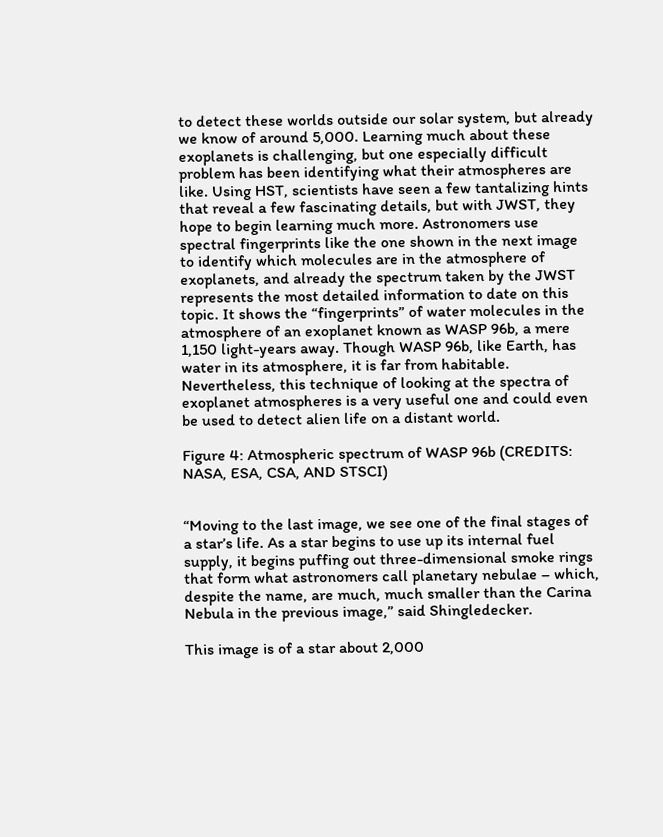to detect these worlds outside our solar system, but already we know of around 5,000. Learning much about these exoplanets is challenging, but one especially difficult problem has been identifying what their atmospheres are like. Using HST, scientists have seen a few tantalizing hints that reveal a few fascinating details, but with JWST, they hope to begin learning much more. Astronomers use spectral fingerprints like the one shown in the next image to identify which molecules are in the atmosphere of exoplanets, and already the spectrum taken by the JWST represents the most detailed information to date on this topic. It shows the “fingerprints” of water molecules in the atmosphere of an exoplanet known as WASP 96b, a mere 1,150 light-years away. Though WASP 96b, like Earth, has water in its atmosphere, it is far from habitable. Nevertheless, this technique of looking at the spectra of exoplanet atmospheres is a very useful one and could even be used to detect alien life on a distant world.

Figure 4: Atmospheric spectrum of WASP 96b (CREDITS: NASA, ESA, CSA, AND STSCI)


“Moving to the last image, we see one of the final stages of a star’s life. As a star begins to use up its internal fuel supply, it begins puffing out three-dimensional smoke rings that form what astronomers call planetary nebulae – which, despite the name, are much, much smaller than the Carina Nebula in the previous image,” said Shingledecker.

This image is of a star about 2,000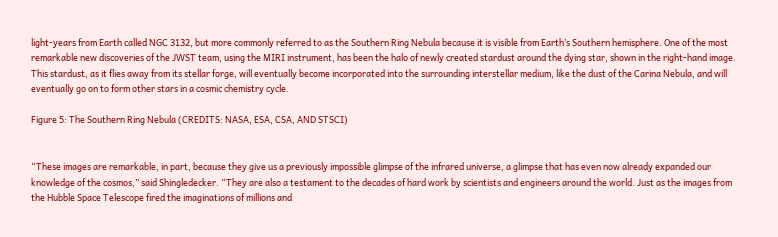light-years from Earth called NGC 3132, but more commonly referred to as the Southern Ring Nebula because it is visible from Earth’s Southern hemisphere. One of the most remarkable new discoveries of the JWST team, using the MIRI instrument, has been the halo of newly created stardust around the dying star, shown in the right-hand image. This stardust, as it flies away from its stellar forge, will eventually become incorporated into the surrounding interstellar medium, like the dust of the Carina Nebula, and will eventually go on to form other stars in a cosmic chemistry cycle.

Figure 5: The Southern Ring Nebula (CREDITS: NASA, ESA, CSA, AND STSCI)


“These images are remarkable, in part, because they give us a previously impossible glimpse of the infrared universe, a glimpse that has even now already expanded our knowledge of the cosmos,” said Shingledecker. “They are also a testament to the decades of hard work by scientists and engineers around the world. Just as the images from the Hubble Space Telescope fired the imaginations of millions and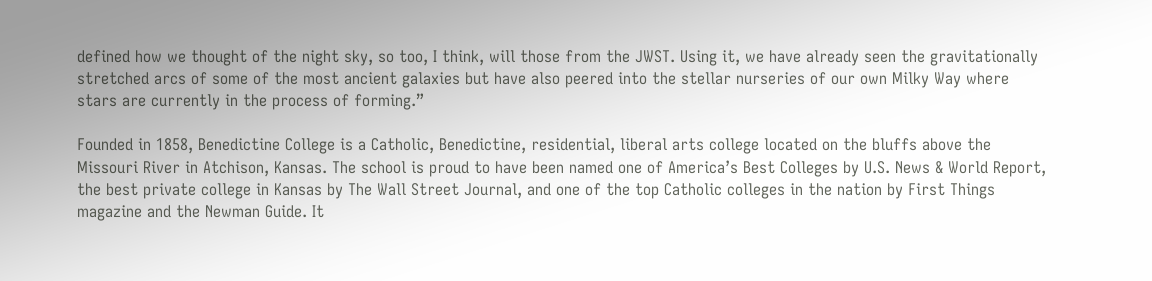defined how we thought of the night sky, so too, I think, will those from the JWST. Using it, we have already seen the gravitationally stretched arcs of some of the most ancient galaxies but have also peered into the stellar nurseries of our own Milky Way where stars are currently in the process of forming.”

Founded in 1858, Benedictine College is a Catholic, Benedictine, residential, liberal arts college located on the bluffs above the Missouri River in Atchison, Kansas. The school is proud to have been named one of America’s Best Colleges by U.S. News & World Report, the best private college in Kansas by The Wall Street Journal, and one of the top Catholic colleges in the nation by First Things magazine and the Newman Guide. It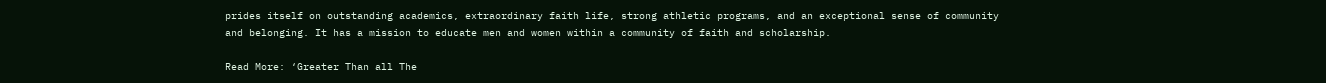prides itself on outstanding academics, extraordinary faith life, strong athletic programs, and an exceptional sense of community and belonging. It has a mission to educate men and women within a community of faith and scholarship.

Read More: ‘Greater Than all The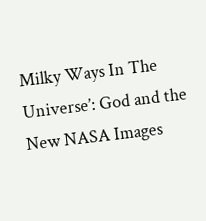Milky Ways In The Universe’: God and the New NASA Images